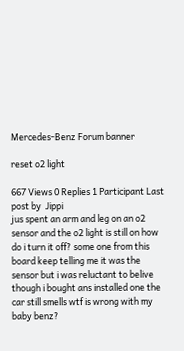Mercedes-Benz Forum banner

reset o2 light

667 Views 0 Replies 1 Participant Last post by  Jippi
jus spent an arm and leg on an o2 sensor and the o2 light is still on how do i turn it off? some one from this board keep telling me it was the sensor but i was reluctant to belive though i bought ans installed one the car still smells wtf is wrong with my baby benz?